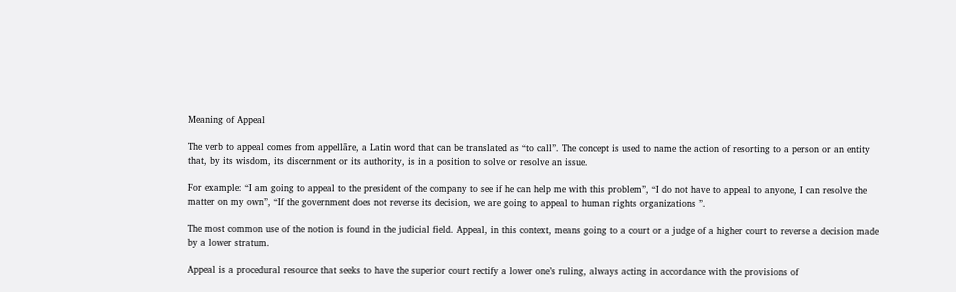Meaning of Appeal

The verb to appeal comes from appellāre, a Latin word that can be translated as “to call”. The concept is used to name the action of resorting to a person or an entity that, by its wisdom, its discernment or its authority, is in a position to solve or resolve an issue.

For example: “I am going to appeal to the president of the company to see if he can help me with this problem”, “I do not have to appeal to anyone, I can resolve the matter on my own”, “If the government does not reverse its decision, we are going to appeal to human rights organizations ”.

The most common use of the notion is found in the judicial field. Appeal, in this context, means going to a court or a judge of a higher court to reverse a decision made by a lower stratum.

Appeal is a procedural resource that seeks to have the superior court rectify a lower one’s ruling, always acting in accordance with the provisions of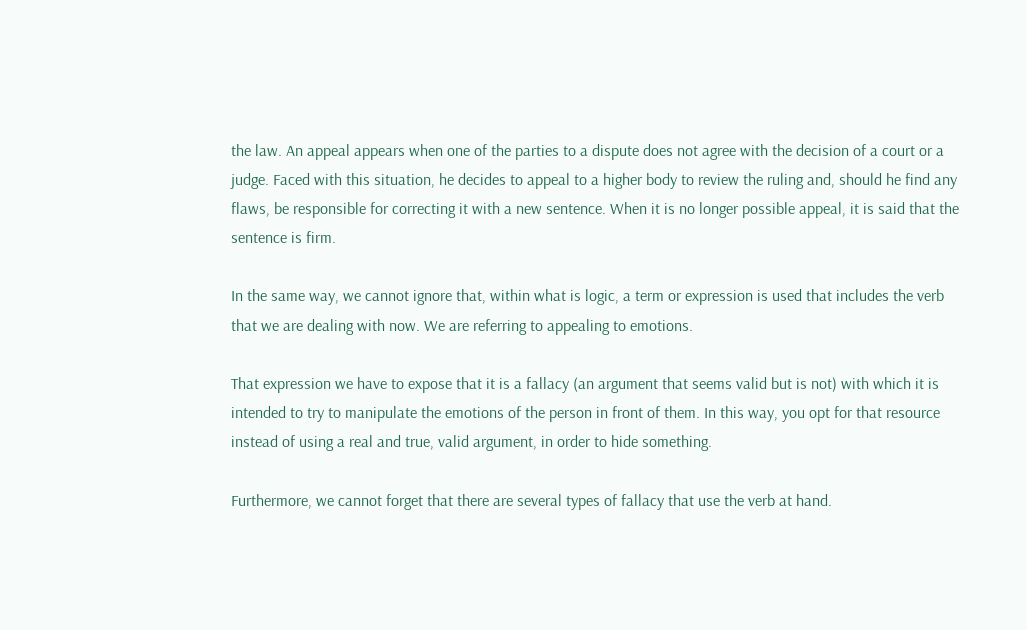the law. An appeal appears when one of the parties to a dispute does not agree with the decision of a court or a judge. Faced with this situation, he decides to appeal to a higher body to review the ruling and, should he find any flaws, be responsible for correcting it with a new sentence. When it is no longer possible appeal, it is said that the sentence is firm.

In the same way, we cannot ignore that, within what is logic, a term or expression is used that includes the verb that we are dealing with now. We are referring to appealing to emotions.

That expression we have to expose that it is a fallacy (an argument that seems valid but is not) with which it is intended to try to manipulate the emotions of the person in front of them. In this way, you opt for that resource instead of using a real and true, valid argument, in order to hide something.

Furthermore, we cannot forget that there are several types of fallacy that use the verb at hand.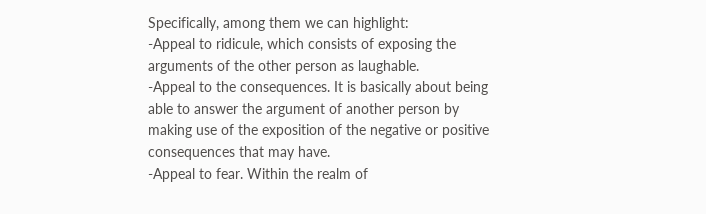Specifically, among them we can highlight:
-Appeal to ridicule, which consists of exposing the arguments of the other person as laughable.
-Appeal to the consequences. It is basically about being able to answer the argument of another person by making use of the exposition of the negative or positive consequences that may have.
-Appeal to fear. Within the realm of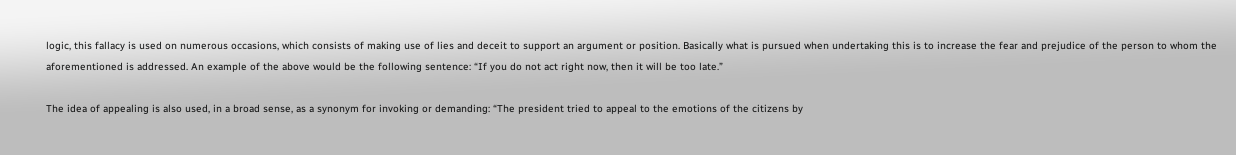logic, this fallacy is used on numerous occasions, which consists of making use of lies and deceit to support an argument or position. Basically what is pursued when undertaking this is to increase the fear and prejudice of the person to whom the aforementioned is addressed. An example of the above would be the following sentence: “If you do not act right now, then it will be too late.”

The idea of appealing is also used, in a broad sense, as a synonym for invoking or demanding: “The president tried to appeal to the emotions of the citizens by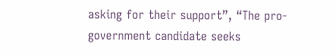asking for their support”, “The pro-government candidate seeks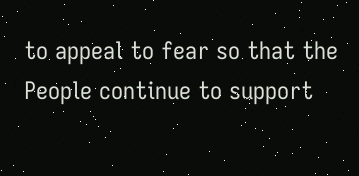to appeal to fear so that the People continue to support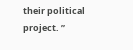their political project. ”